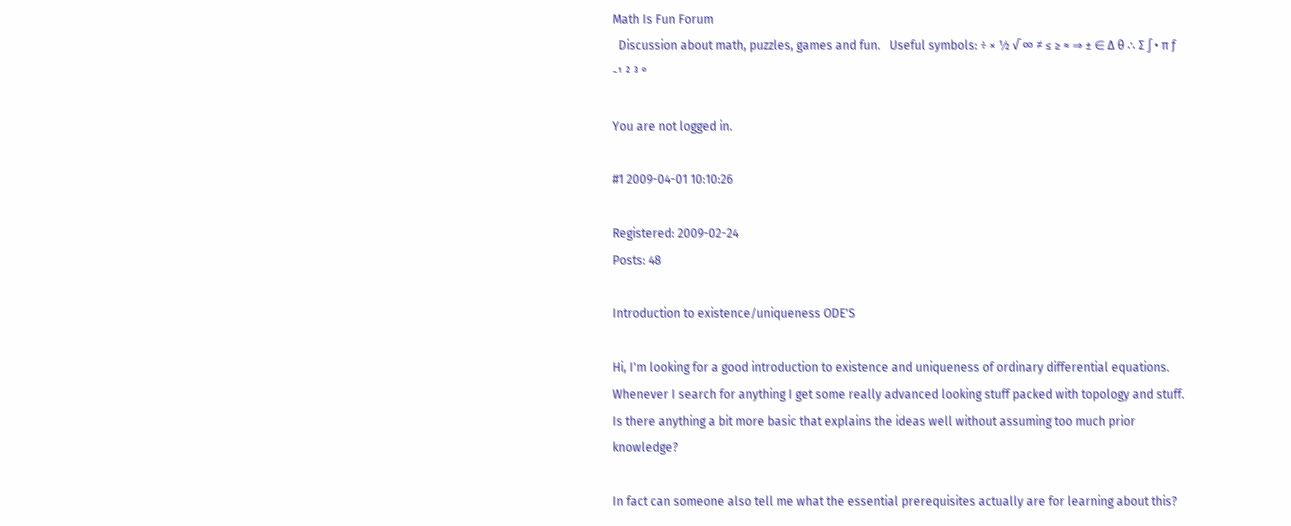Math Is Fun Forum
  Discussion about math, puzzles, games and fun.   Useful symbols: ÷ × ½ √ ∞ ≠ ≤ ≥ ≈ ⇒ ± ∈ Δ θ ∴ ∑ ∫ • π ƒ -¹ ² ³ °

You are not logged in.

#1 2009-04-01 10:10:26

Registered: 2009-02-24
Posts: 48

Introduction to existence/uniqueness ODE'S

Hi, I'm looking for a good introduction to existence and uniqueness of ordinary differential equations. Whenever I search for anything I get some really advanced looking stuff packed with topology and stuff. Is there anything a bit more basic that explains the ideas well without assuming too much prior knowledge?

In fact can someone also tell me what the essential prerequisites actually are for learning about this?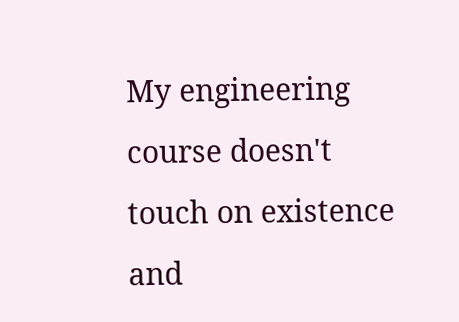My engineering course doesn't touch on existence and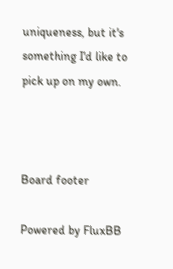uniqueness, but it's something I'd like to pick up on my own.



Board footer

Powered by FluxBB